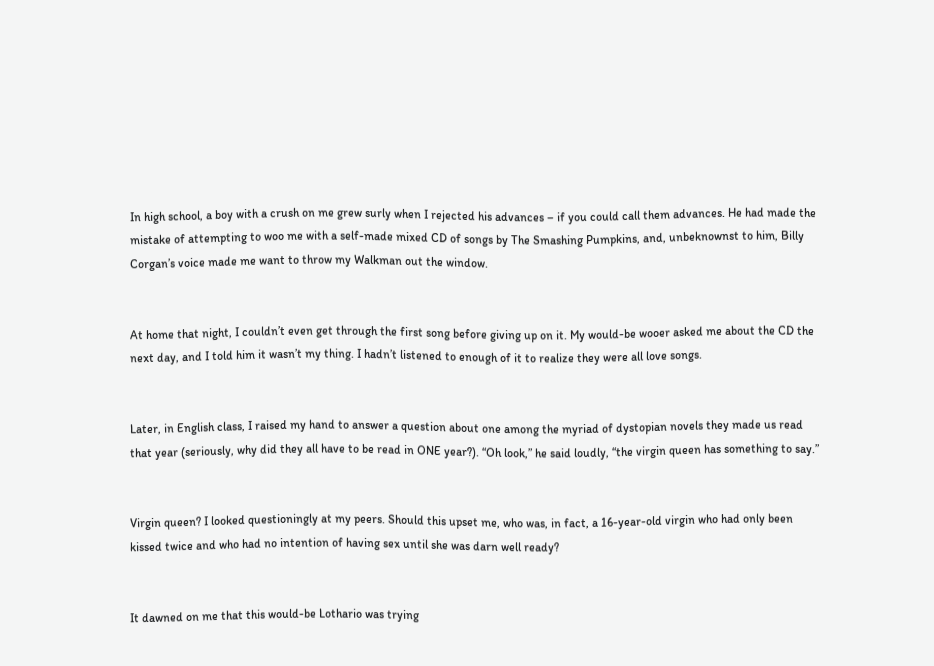In high school, a boy with a crush on me grew surly when I rejected his advances – if you could call them advances. He had made the mistake of attempting to woo me with a self-made mixed CD of songs by The Smashing Pumpkins, and, unbeknownst to him, Billy Corgan’s voice made me want to throw my Walkman out the window.


At home that night, I couldn’t even get through the first song before giving up on it. My would-be wooer asked me about the CD the next day, and I told him it wasn’t my thing. I hadn’t listened to enough of it to realize they were all love songs.


Later, in English class, I raised my hand to answer a question about one among the myriad of dystopian novels they made us read that year (seriously, why did they all have to be read in ONE year?). “Oh look,” he said loudly, “the virgin queen has something to say.”


Virgin queen? I looked questioningly at my peers. Should this upset me, who was, in fact, a 16-year-old virgin who had only been kissed twice and who had no intention of having sex until she was darn well ready?


It dawned on me that this would-be Lothario was trying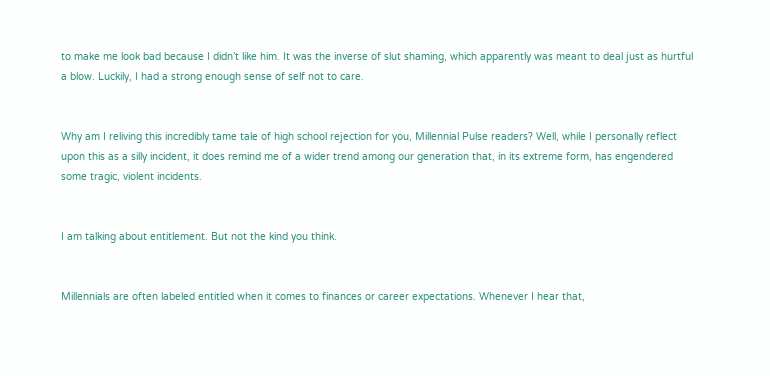to make me look bad because I didn’t like him. It was the inverse of slut shaming, which apparently was meant to deal just as hurtful a blow. Luckily, I had a strong enough sense of self not to care.


Why am I reliving this incredibly tame tale of high school rejection for you, Millennial Pulse readers? Well, while I personally reflect upon this as a silly incident, it does remind me of a wider trend among our generation that, in its extreme form, has engendered some tragic, violent incidents.


I am talking about entitlement. But not the kind you think.


Millennials are often labeled entitled when it comes to finances or career expectations. Whenever I hear that,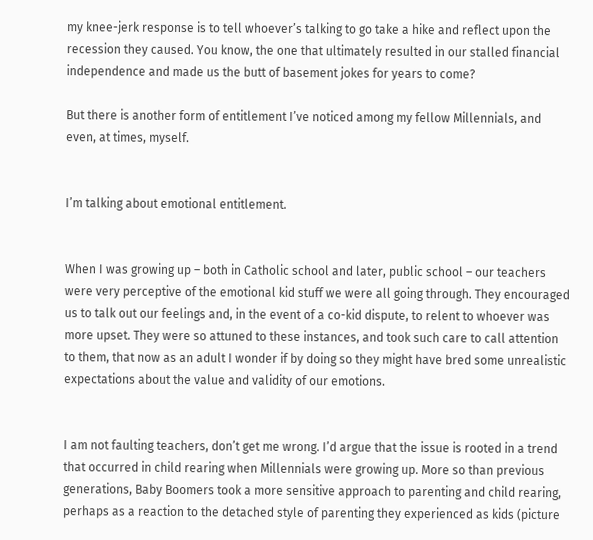my knee-jerk response is to tell whoever’s talking to go take a hike and reflect upon the recession they caused. You know, the one that ultimately resulted in our stalled financial independence and made us the butt of basement jokes for years to come?

But there is another form of entitlement I’ve noticed among my fellow Millennials, and even, at times, myself.


I’m talking about emotional entitlement.


When I was growing up – both in Catholic school and later, public school – our teachers were very perceptive of the emotional kid stuff we were all going through. They encouraged us to talk out our feelings and, in the event of a co-kid dispute, to relent to whoever was more upset. They were so attuned to these instances, and took such care to call attention to them, that now as an adult I wonder if by doing so they might have bred some unrealistic expectations about the value and validity of our emotions.


I am not faulting teachers, don’t get me wrong. I’d argue that the issue is rooted in a trend that occurred in child rearing when Millennials were growing up. More so than previous generations, Baby Boomers took a more sensitive approach to parenting and child rearing, perhaps as a reaction to the detached style of parenting they experienced as kids (picture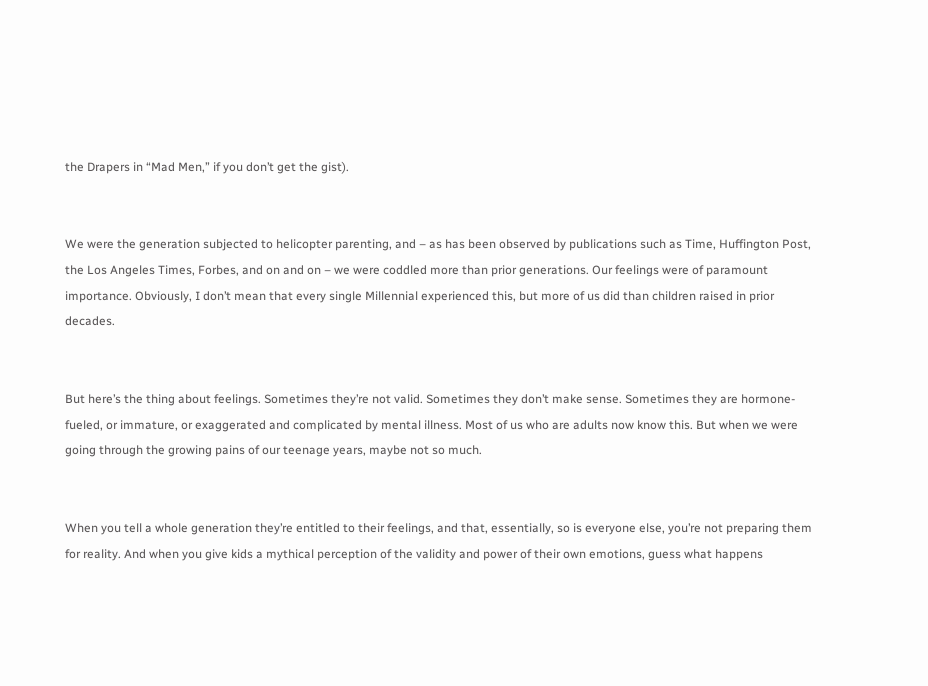the Drapers in “Mad Men,” if you don’t get the gist).


We were the generation subjected to helicopter parenting, and – as has been observed by publications such as Time, Huffington Post, the Los Angeles Times, Forbes, and on and on – we were coddled more than prior generations. Our feelings were of paramount importance. Obviously, I don’t mean that every single Millennial experienced this, but more of us did than children raised in prior decades.


But here’s the thing about feelings. Sometimes they’re not valid. Sometimes they don’t make sense. Sometimes they are hormone-fueled, or immature, or exaggerated and complicated by mental illness. Most of us who are adults now know this. But when we were going through the growing pains of our teenage years, maybe not so much.


When you tell a whole generation they’re entitled to their feelings, and that, essentially, so is everyone else, you’re not preparing them for reality. And when you give kids a mythical perception of the validity and power of their own emotions, guess what happens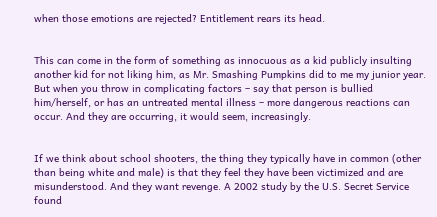when those emotions are rejected? Entitlement rears its head.


This can come in the form of something as innocuous as a kid publicly insulting another kid for not liking him, as Mr. Smashing Pumpkins did to me my junior year. But when you throw in complicating factors – say that person is bullied him/herself, or has an untreated mental illness – more dangerous reactions can occur. And they are occurring, it would seem, increasingly.


If we think about school shooters, the thing they typically have in common (other than being white and male) is that they feel they have been victimized and are misunderstood. And they want revenge. A 2002 study by the U.S. Secret Service found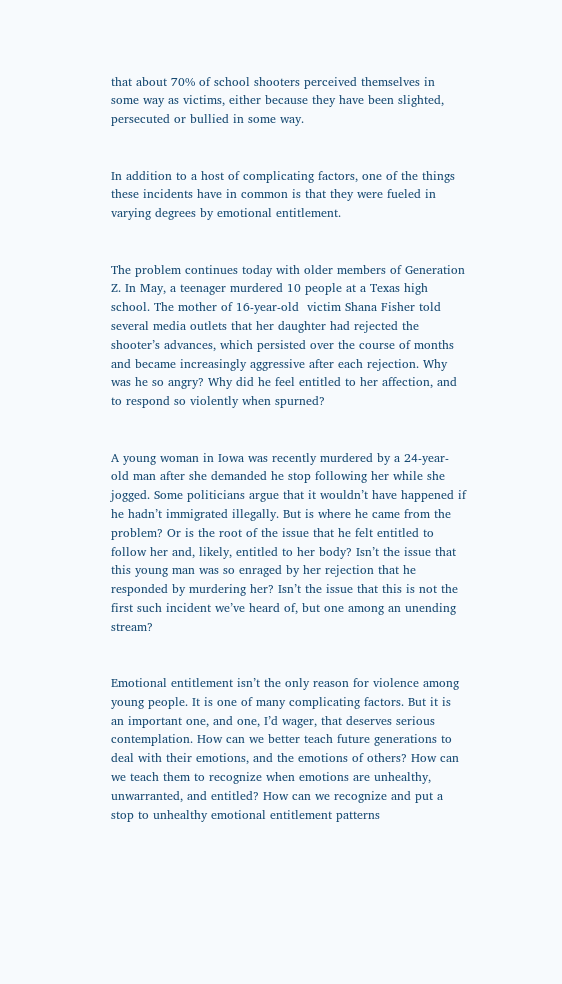that about 70% of school shooters perceived themselves in some way as victims, either because they have been slighted, persecuted or bullied in some way.


In addition to a host of complicating factors, one of the things these incidents have in common is that they were fueled in varying degrees by emotional entitlement.


The problem continues today with older members of Generation Z. In May, a teenager murdered 10 people at a Texas high school. The mother of 16-year-old  victim Shana Fisher told several media outlets that her daughter had rejected the shooter’s advances, which persisted over the course of months and became increasingly aggressive after each rejection. Why was he so angry? Why did he feel entitled to her affection, and to respond so violently when spurned?


A young woman in Iowa was recently murdered by a 24-year-old man after she demanded he stop following her while she jogged. Some politicians argue that it wouldn’t have happened if he hadn’t immigrated illegally. But is where he came from the problem? Or is the root of the issue that he felt entitled to follow her and, likely, entitled to her body? Isn’t the issue that this young man was so enraged by her rejection that he responded by murdering her? Isn’t the issue that this is not the first such incident we’ve heard of, but one among an unending stream?


Emotional entitlement isn’t the only reason for violence among young people. It is one of many complicating factors. But it is an important one, and one, I’d wager, that deserves serious contemplation. How can we better teach future generations to deal with their emotions, and the emotions of others? How can we teach them to recognize when emotions are unhealthy, unwarranted, and entitled? How can we recognize and put a stop to unhealthy emotional entitlement patterns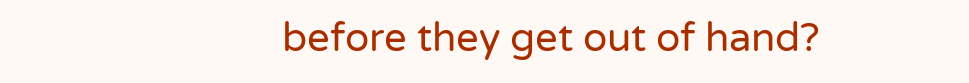before they get out of hand?